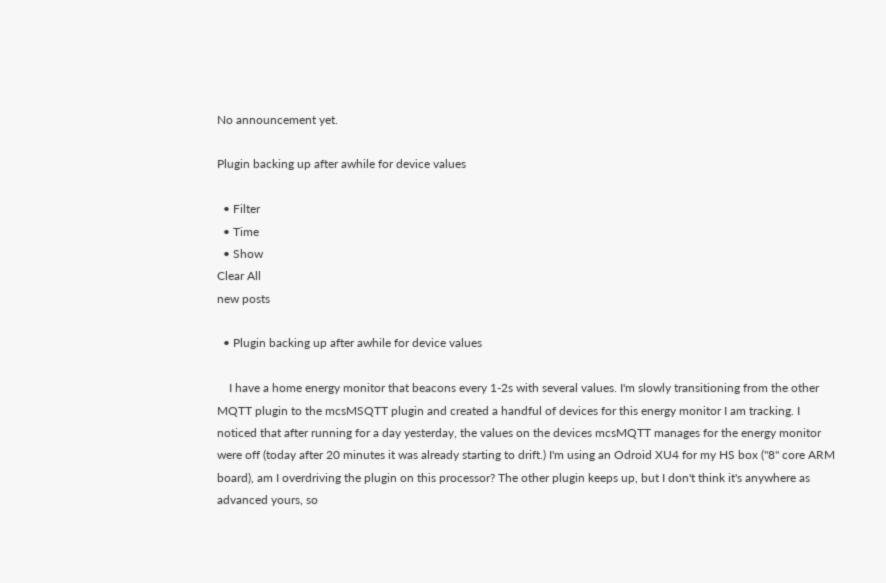No announcement yet.

Plugin backing up after awhile for device values

  • Filter
  • Time
  • Show
Clear All
new posts

  • Plugin backing up after awhile for device values

    I have a home energy monitor that beacons every 1-2s with several values. I'm slowly transitioning from the other MQTT plugin to the mcsMSQTT plugin and created a handful of devices for this energy monitor I am tracking. I noticed that after running for a day yesterday, the values on the devices mcsMQTT manages for the energy monitor were off (today after 20 minutes it was already starting to drift.) I'm using an Odroid XU4 for my HS box ("8" core ARM board), am I overdriving the plugin on this processor? The other plugin keeps up, but I don't think it's anywhere as advanced yours, so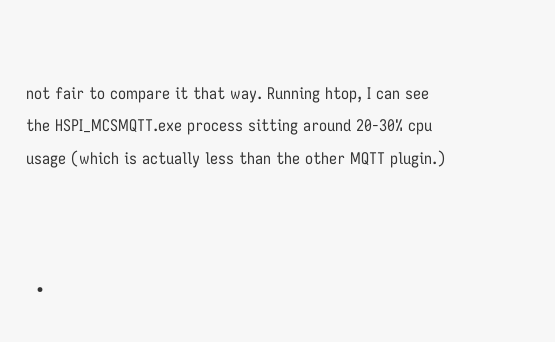not fair to compare it that way. Running htop, I can see the HSPI_MCSMQTT.exe process sitting around 20-30% cpu usage (which is actually less than the other MQTT plugin.)



  •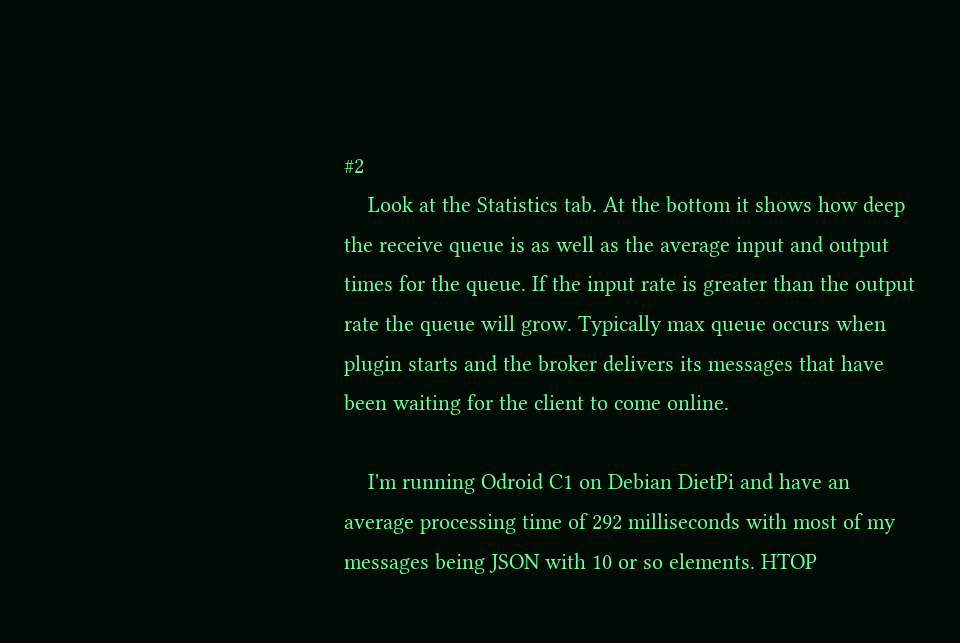#2
    Look at the Statistics tab. At the bottom it shows how deep the receive queue is as well as the average input and output times for the queue. If the input rate is greater than the output rate the queue will grow. Typically max queue occurs when plugin starts and the broker delivers its messages that have been waiting for the client to come online.

    I'm running Odroid C1 on Debian DietPi and have an average processing time of 292 milliseconds with most of my messages being JSON with 10 or so elements. HTOP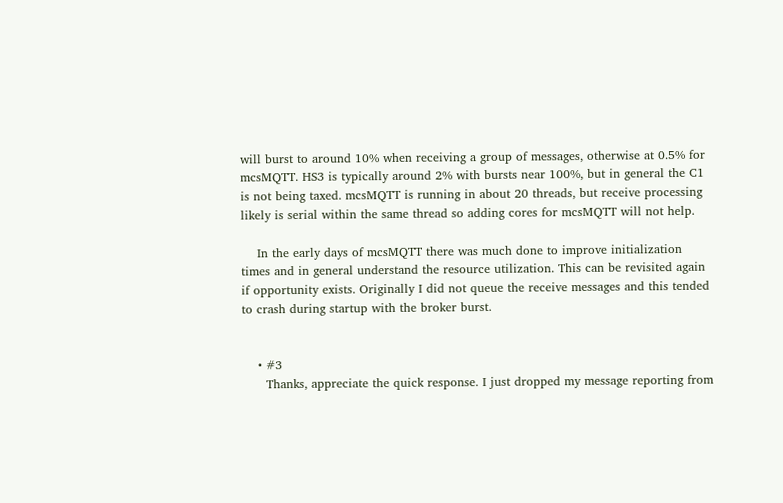will burst to around 10% when receiving a group of messages, otherwise at 0.5% for mcsMQTT. HS3 is typically around 2% with bursts near 100%, but in general the C1 is not being taxed. mcsMQTT is running in about 20 threads, but receive processing likely is serial within the same thread so adding cores for mcsMQTT will not help.

    In the early days of mcsMQTT there was much done to improve initialization times and in general understand the resource utilization. This can be revisited again if opportunity exists. Originally I did not queue the receive messages and this tended to crash during startup with the broker burst.


    • #3
      Thanks, appreciate the quick response. I just dropped my message reporting from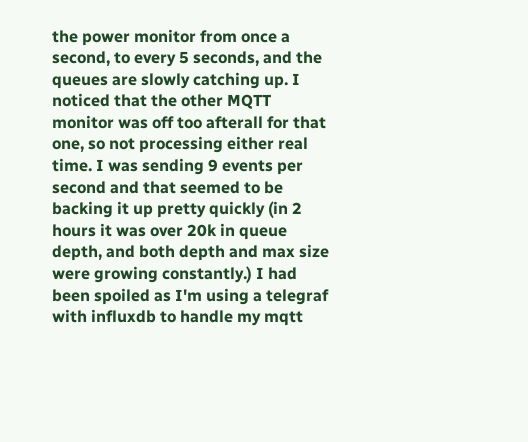the power monitor from once a second, to every 5 seconds, and the queues are slowly catching up. I noticed that the other MQTT monitor was off too afterall for that one, so not processing either real time. I was sending 9 events per second and that seemed to be backing it up pretty quickly (in 2 hours it was over 20k in queue depth, and both depth and max size were growing constantly.) I had been spoiled as I'm using a telegraf with influxdb to handle my mqtt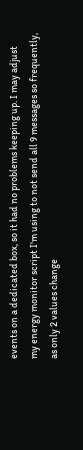events on a dedicated box, so it had no problems keeping up. I may adjust my energy monitor script I'm using to not send all 9 messages so frequently, as only 2 values change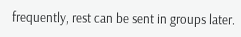frequently, rest can be sent in groups later.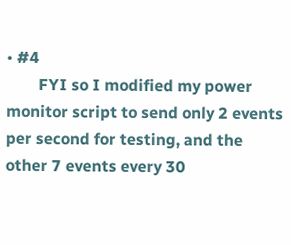• #4
        FYI so I modified my power monitor script to send only 2 events per second for testing, and the other 7 events every 30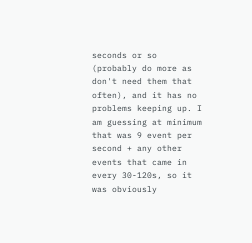seconds or so (probably do more as don't need them that often), and it has no problems keeping up. I am guessing at minimum that was 9 event per second + any other events that came in every 30-120s, so it was obviously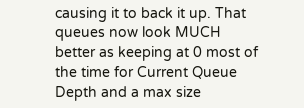causing it to back it up. That queues now look MUCH better as keeping at 0 most of the time for Current Queue Depth and a max size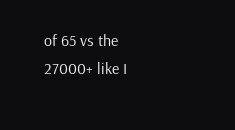of 65 vs the 27000+ like I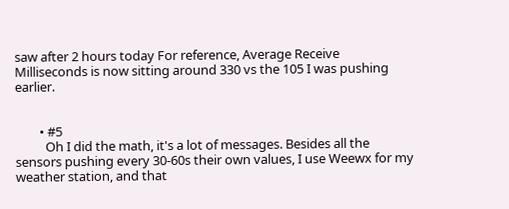saw after 2 hours today For reference, Average Receive Milliseconds is now sitting around 330 vs the 105 I was pushing earlier.


        • #5
          Oh I did the math, it's a lot of messages. Besides all the sensors pushing every 30-60s their own values, I use Weewx for my weather station, and that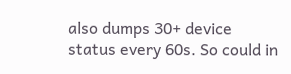also dumps 30+ device status every 60s. So could in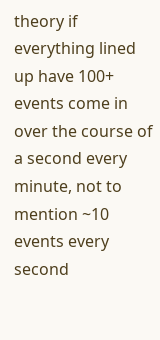theory if everything lined up have 100+ events come in over the course of a second every minute, not to mention ~10 events every second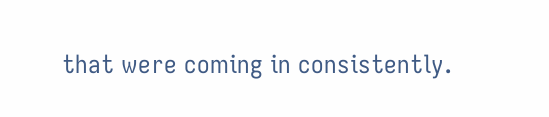that were coming in consistently.